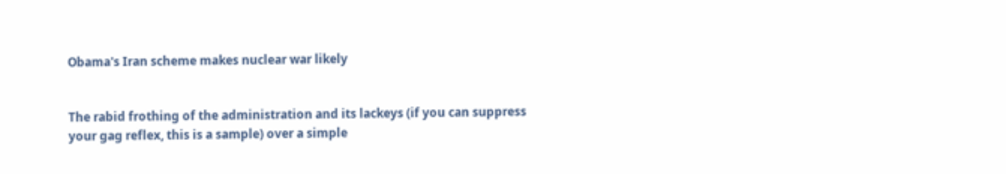Obama's Iran scheme makes nuclear war likely


The rabid frothing of the administration and its lackeys (if you can suppress your gag reflex, this is a sample) over a simple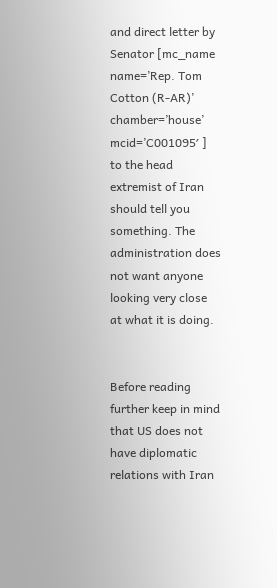and direct letter by Senator [mc_name name=’Rep. Tom Cotton (R-AR)’ chamber=’house’ mcid=’C001095′ ] to the head extremist of Iran should tell you something. The administration does not want anyone looking very close at what it is doing.


Before reading further keep in mind that US does not have diplomatic relations with Iran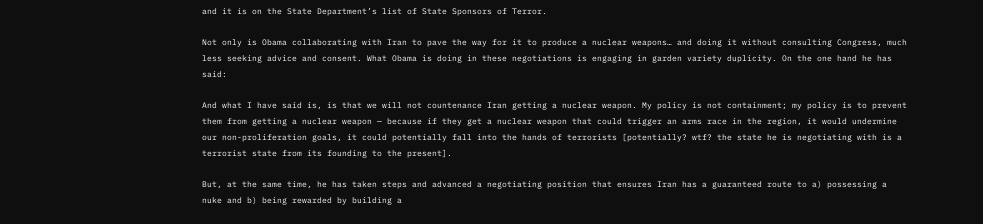and it is on the State Department’s list of State Sponsors of Terror.

Not only is Obama collaborating with Iran to pave the way for it to produce a nuclear weapons… and doing it without consulting Congress, much less seeking advice and consent. What Obama is doing in these negotiations is engaging in garden variety duplicity. On the one hand he has said:

And what I have said is, is that we will not countenance Iran getting a nuclear weapon. My policy is not containment; my policy is to prevent them from getting a nuclear weapon — because if they get a nuclear weapon that could trigger an arms race in the region, it would undermine our non-proliferation goals, it could potentially fall into the hands of terrorists [potentially? wtf? the state he is negotiating with is a terrorist state from its founding to the present].

But, at the same time, he has taken steps and advanced a negotiating position that ensures Iran has a guaranteed route to a) possessing a nuke and b) being rewarded by building a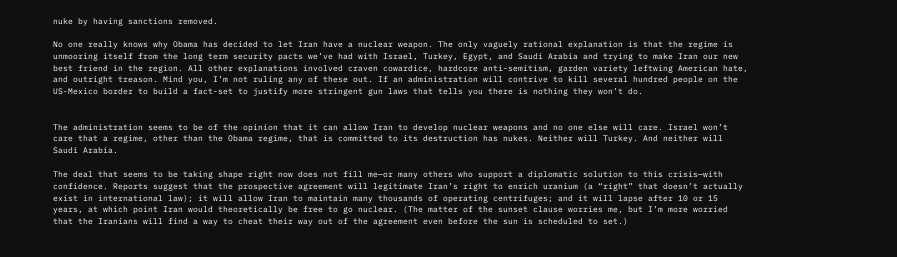nuke by having sanctions removed.

No one really knows why Obama has decided to let Iran have a nuclear weapon. The only vaguely rational explanation is that the regime is unmooring itself from the long term security pacts we’ve had with Israel, Turkey, Egypt, and Saudi Arabia and trying to make Iran our new best friend in the region. All other explanations involved craven cowardice, hardcore anti-semitism, garden variety leftwing American hate, and outright treason. Mind you, I’m not ruling any of these out. If an administration will contrive to kill several hundred people on the US-Mexico border to build a fact-set to justify more stringent gun laws that tells you there is nothing they won’t do.


The administration seems to be of the opinion that it can allow Iran to develop nuclear weapons and no one else will care. Israel won’t care that a regime, other than the Obama regime, that is committed to its destruction has nukes. Neither will Turkey. And neither will Saudi Arabia.

The deal that seems to be taking shape right now does not fill me—or many others who support a diplomatic solution to this crisis—with confidence. Reports suggest that the prospective agreement will legitimate Iran’s right to enrich uranium (a “right” that doesn’t actually exist in international law); it will allow Iran to maintain many thousands of operating centrifuges; and it will lapse after 10 or 15 years, at which point Iran would theoretically be free to go nuclear. (The matter of the sunset clause worries me, but I’m more worried that the Iranians will find a way to cheat their way out of the agreement even before the sun is scheduled to set.)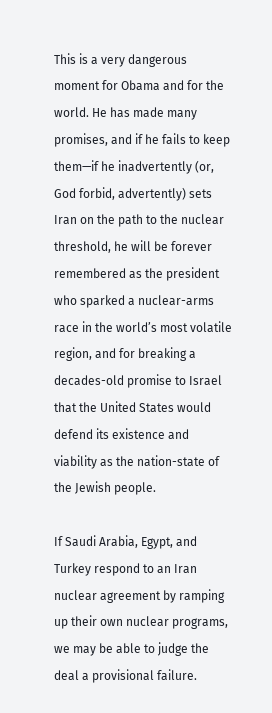This is a very dangerous moment for Obama and for the world. He has made many promises, and if he fails to keep them—if he inadvertently (or, God forbid, advertently) sets Iran on the path to the nuclear threshold, he will be forever remembered as the president who sparked a nuclear-arms race in the world’s most volatile region, and for breaking a decades-old promise to Israel that the United States would defend its existence and viability as the nation-state of the Jewish people.

If Saudi Arabia, Egypt, and Turkey respond to an Iran nuclear agreement by ramping up their own nuclear programs, we may be able to judge the deal a provisional failure.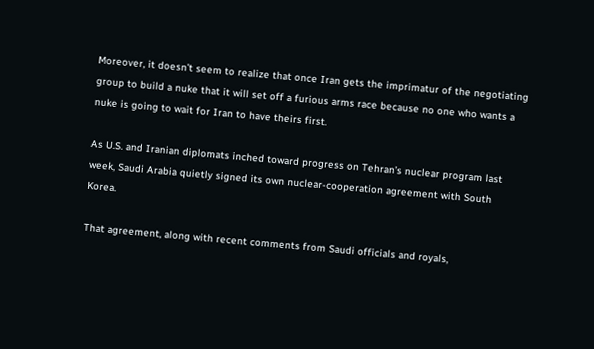Moreover, it doesn’t seem to realize that once Iran gets the imprimatur of the negotiating group to build a nuke that it will set off a furious arms race because no one who wants a nuke is going to wait for Iran to have theirs first.

As U.S. and Iranian diplomats inched toward progress on Tehran’s nuclear program last week, Saudi Arabia quietly signed its own nuclear-cooperation agreement with South Korea.

That agreement, along with recent comments from Saudi officials and royals,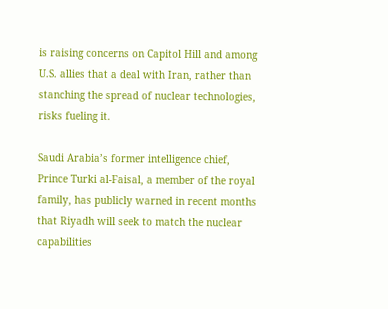is raising concerns on Capitol Hill and among U.S. allies that a deal with Iran, rather than stanching the spread of nuclear technologies, risks fueling it.

Saudi Arabia’s former intelligence chief, Prince Turki al-Faisal, a member of the royal family, has publicly warned in recent months that Riyadh will seek to match the nuclear capabilities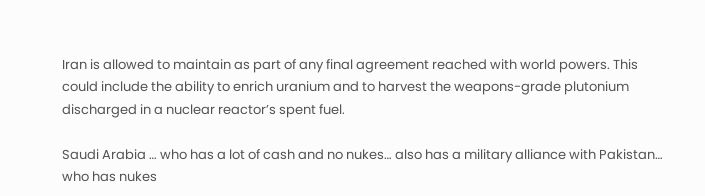Iran is allowed to maintain as part of any final agreement reached with world powers. This could include the ability to enrich uranium and to harvest the weapons-grade plutonium discharged in a nuclear reactor’s spent fuel.

Saudi Arabia … who has a lot of cash and no nukes… also has a military alliance with Pakistan… who has nukes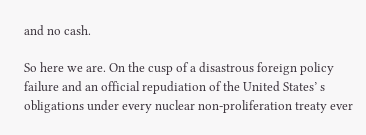and no cash.

So here we are. On the cusp of a disastrous foreign policy failure and an official repudiation of the United States’ s obligations under every nuclear non-proliferation treaty ever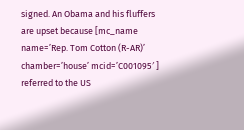signed. An Obama and his fluffers are upset because [mc_name name=’Rep. Tom Cotton (R-AR)’ chamber=’house’ mcid=’C001095′ ] referred to the US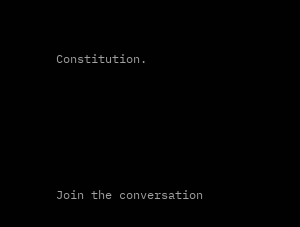Constitution.





Join the conversation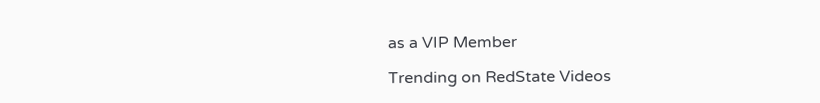as a VIP Member

Trending on RedState Videos